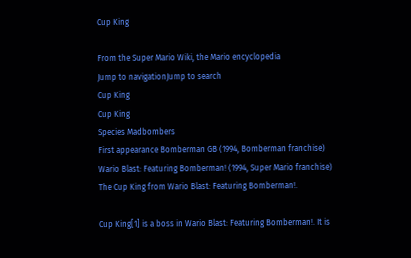Cup King

From the Super Mario Wiki, the Mario encyclopedia
Jump to navigationJump to search
Cup King
Cup King
Species Madbombers
First appearance Bomberman GB (1994, Bomberman franchise)
Wario Blast: Featuring Bomberman! (1994, Super Mario franchise)
The Cup King from Wario Blast: Featuring Bomberman!.

Cup King[1] is a boss in Wario Blast: Featuring Bomberman!. It is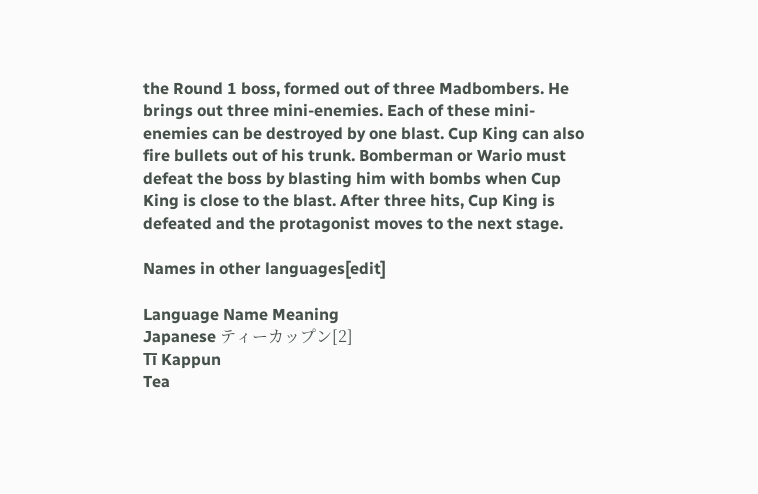the Round 1 boss, formed out of three Madbombers. He brings out three mini-enemies. Each of these mini-enemies can be destroyed by one blast. Cup King can also fire bullets out of his trunk. Bomberman or Wario must defeat the boss by blasting him with bombs when Cup King is close to the blast. After three hits, Cup King is defeated and the protagonist moves to the next stage.

Names in other languages[edit]

Language Name Meaning
Japanese ティーカップン[2]
Tī Kappun
Tea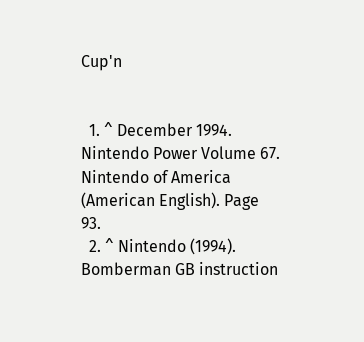Cup'n


  1. ^ December 1994. Nintendo Power Volume 67. Nintendo of America (American English). Page 93.
  2. ^ Nintendo (1994). Bomberman GB instruction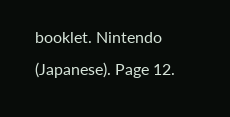booklet. Nintendo (Japanese). Page 12.